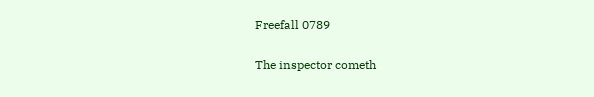Freefall 0789

The inspector cometh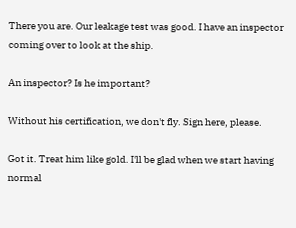There you are. Our leakage test was good. I have an inspector coming over to look at the ship.

An inspector? Is he important?

Without his certification, we don't fly. Sign here, please.

Got it. Treat him like gold. I'll be glad when we start having normal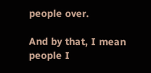people over.

And by that, I mean people I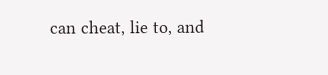can cheat, lie to, and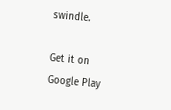swindle.

Get it on Google Play